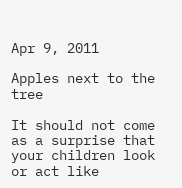Apr 9, 2011

Apples next to the tree

It should not come as a surprise that your children look or act like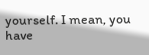yourself. I mean, you have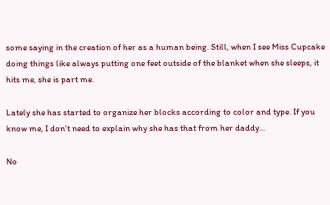some saying in the creation of her as a human being. Still, when I see Miss Cupcake doing things like always putting one feet outside of the blanket when she sleeps, it hits me, she is part me.

Lately she has started to organize her blocks according to color and type. If you know me, I don't need to explain why she has that from her daddy...

No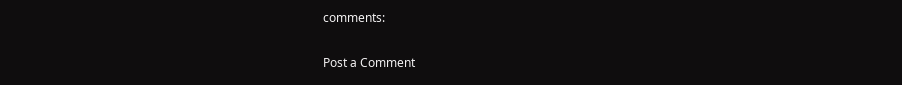comments:

Post a Comment